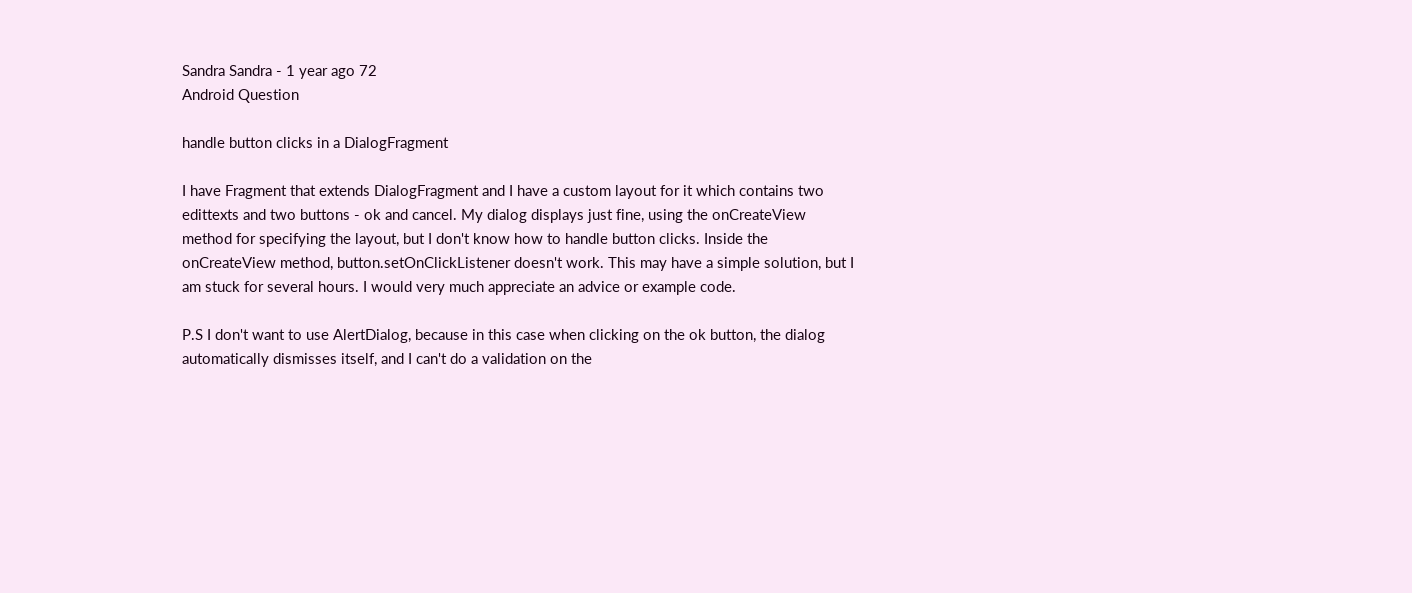Sandra Sandra - 1 year ago 72
Android Question

handle button clicks in a DialogFragment

I have Fragment that extends DialogFragment and I have a custom layout for it which contains two edittexts and two buttons - ok and cancel. My dialog displays just fine, using the onCreateView method for specifying the layout, but I don't know how to handle button clicks. Inside the onCreateView method, button.setOnClickListener doesn't work. This may have a simple solution, but I am stuck for several hours. I would very much appreciate an advice or example code.

P.S I don't want to use AlertDialog, because in this case when clicking on the ok button, the dialog automatically dismisses itself, and I can't do a validation on the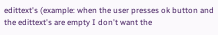edittext's (example: when the user presses ok button and the edittext's are empty I don't want the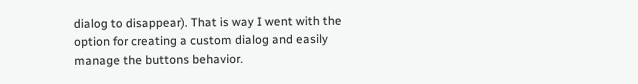dialog to disappear). That is way I went with the option for creating a custom dialog and easily manage the buttons behavior.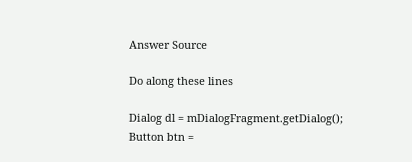Answer Source

Do along these lines

Dialog dl = mDialogFragment.getDialog();
Button btn =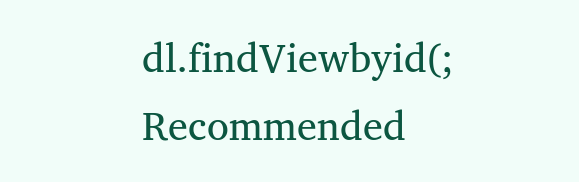dl.findViewbyid(;
Recommended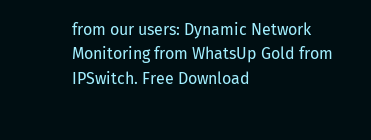from our users: Dynamic Network Monitoring from WhatsUp Gold from IPSwitch. Free Download